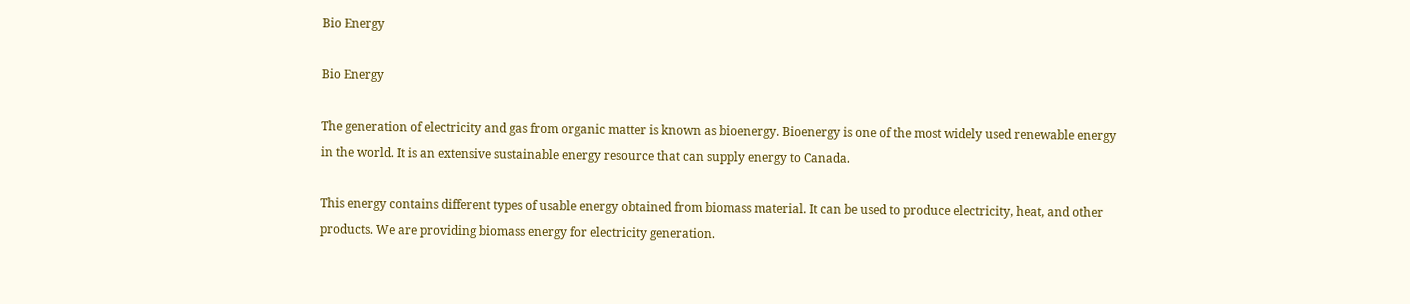Bio Energy

Bio Energy

The generation of electricity and gas from organic matter is known as bioenergy. Bioenergy is one of the most widely used renewable energy in the world. It is an extensive sustainable energy resource that can supply energy to Canada.

This energy contains different types of usable energy obtained from biomass material. It can be used to produce electricity, heat, and other products. We are providing biomass energy for electricity generation.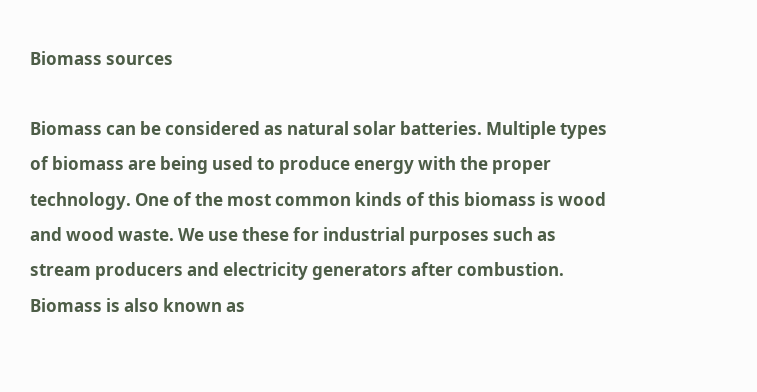Biomass sources

Biomass can be considered as natural solar batteries. Multiple types of biomass are being used to produce energy with the proper technology. One of the most common kinds of this biomass is wood and wood waste. We use these for industrial purposes such as stream producers and electricity generators after combustion. Biomass is also known as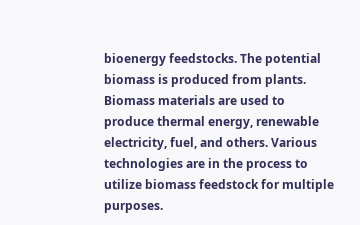bioenergy feedstocks. The potential biomass is produced from plants. Biomass materials are used to produce thermal energy, renewable electricity, fuel, and others. Various technologies are in the process to utilize biomass feedstock for multiple purposes.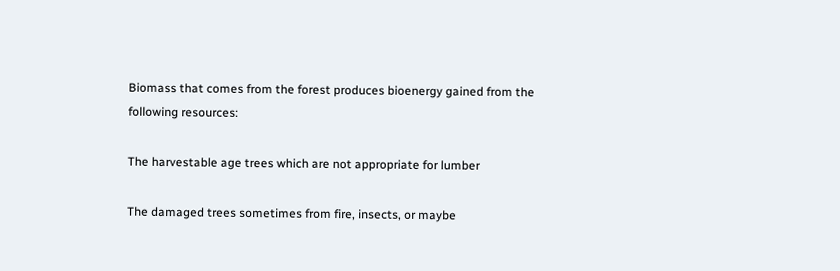Biomass that comes from the forest produces bioenergy gained from the following resources:

The harvestable age trees which are not appropriate for lumber

The damaged trees sometimes from fire, insects, or maybe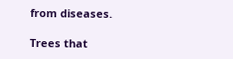from diseases.

Trees that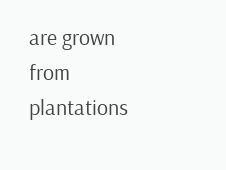are grown from plantations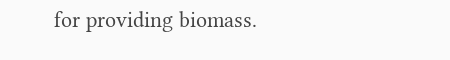for providing biomass.